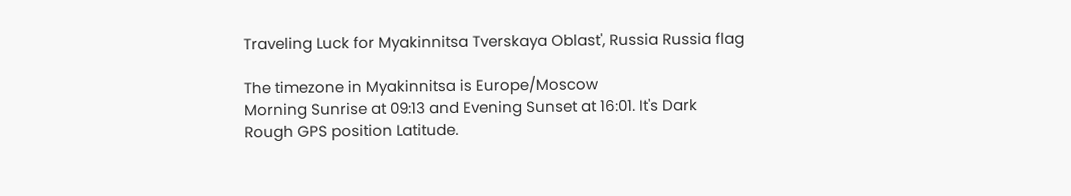Traveling Luck for Myakinnitsa Tverskaya Oblast', Russia Russia flag

The timezone in Myakinnitsa is Europe/Moscow
Morning Sunrise at 09:13 and Evening Sunset at 16:01. It's Dark
Rough GPS position Latitude.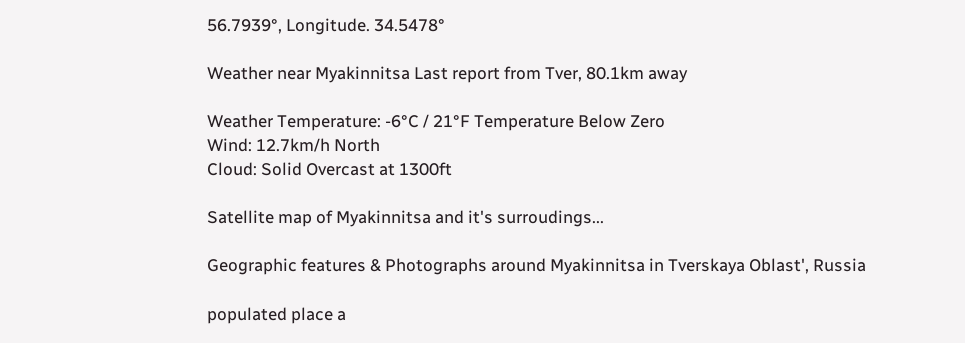56.7939°, Longitude. 34.5478°

Weather near Myakinnitsa Last report from Tver, 80.1km away

Weather Temperature: -6°C / 21°F Temperature Below Zero
Wind: 12.7km/h North
Cloud: Solid Overcast at 1300ft

Satellite map of Myakinnitsa and it's surroudings...

Geographic features & Photographs around Myakinnitsa in Tverskaya Oblast', Russia

populated place a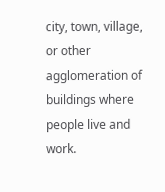city, town, village, or other agglomeration of buildings where people live and work.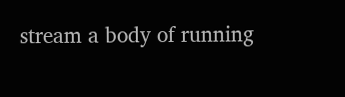stream a body of running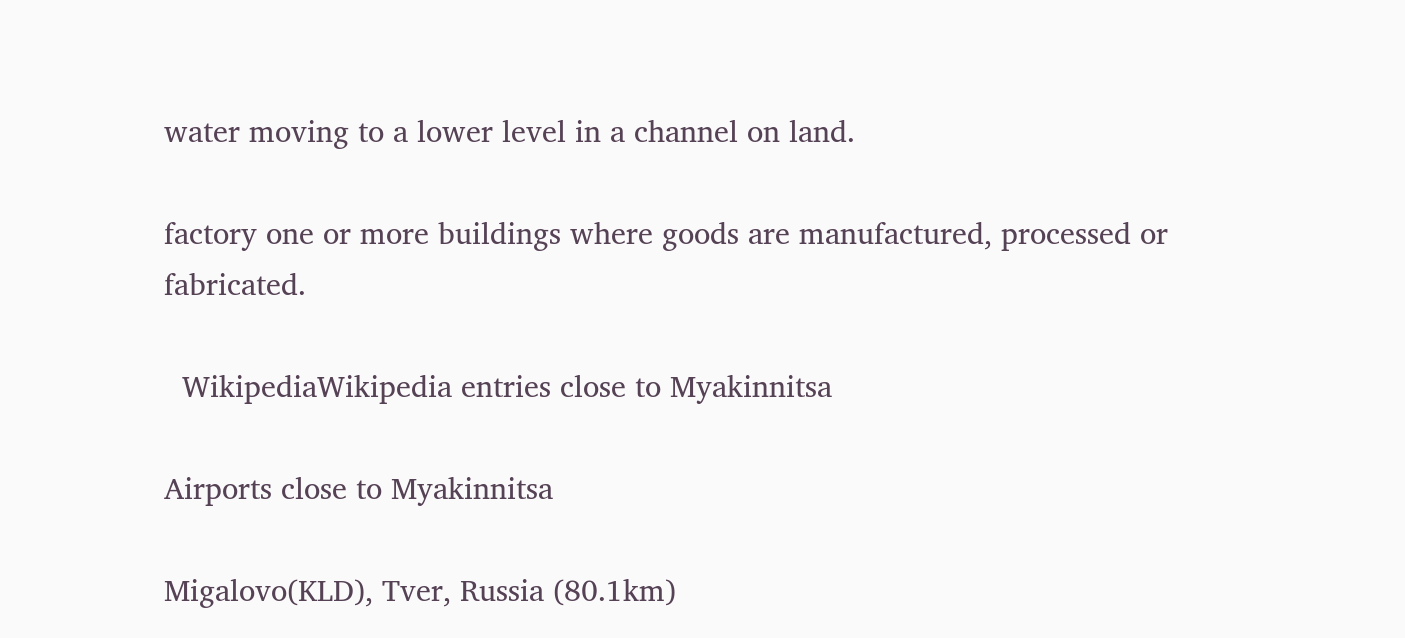water moving to a lower level in a channel on land.

factory one or more buildings where goods are manufactured, processed or fabricated.

  WikipediaWikipedia entries close to Myakinnitsa

Airports close to Myakinnitsa

Migalovo(KLD), Tver, Russia (80.1km)